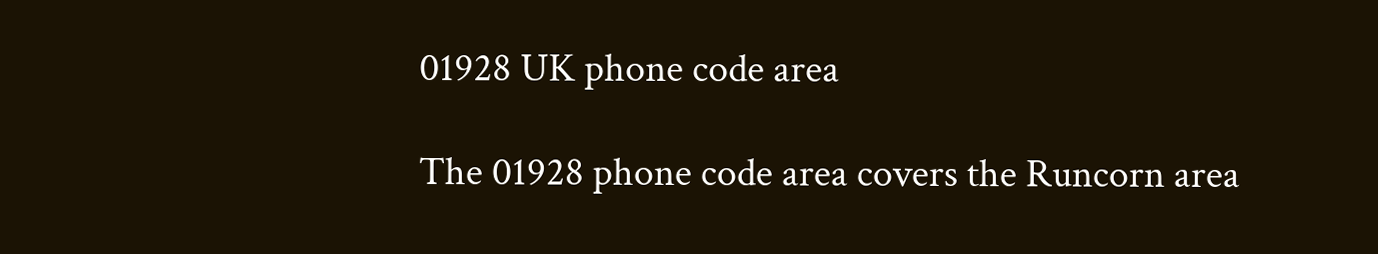01928 UK phone code area

The 01928 phone code area covers the Runcorn area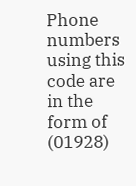Phone numbers using this code are in the form of (01928)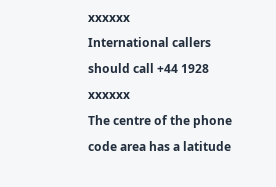xxxxxx
International callers should call +44 1928 xxxxxx
The centre of the phone code area has a latitude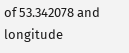of 53.342078 and longitude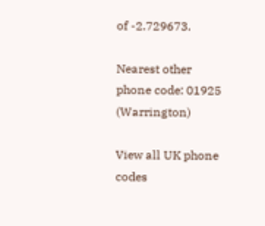of -2.729673.

Nearest other phone code: 01925 (Warrington)

View all UK phone codes